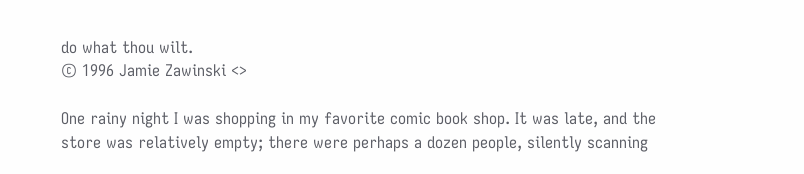do what thou wilt.
© 1996 Jamie Zawinski <>

One rainy night I was shopping in my favorite comic book shop. It was late, and the store was relatively empty; there were perhaps a dozen people, silently scanning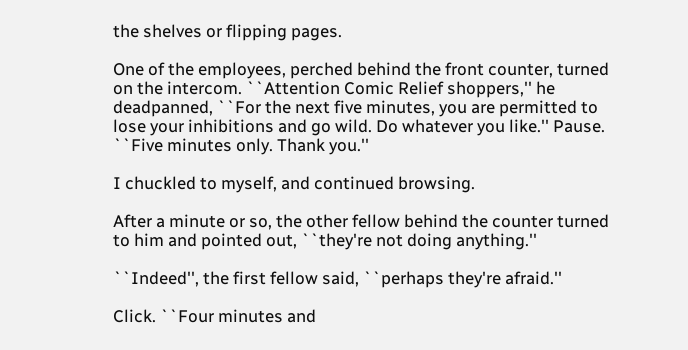the shelves or flipping pages.

One of the employees, perched behind the front counter, turned on the intercom. ``Attention Comic Relief shoppers,'' he deadpanned, ``For the next five minutes, you are permitted to lose your inhibitions and go wild. Do whatever you like.'' Pause. ``Five minutes only. Thank you.''

I chuckled to myself, and continued browsing.

After a minute or so, the other fellow behind the counter turned to him and pointed out, ``they're not doing anything.''

``Indeed'', the first fellow said, ``perhaps they're afraid.''

Click. ``Four minutes and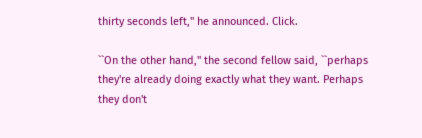thirty seconds left,'' he announced. Click.

``On the other hand,'' the second fellow said, ``perhaps they're already doing exactly what they want. Perhaps they don't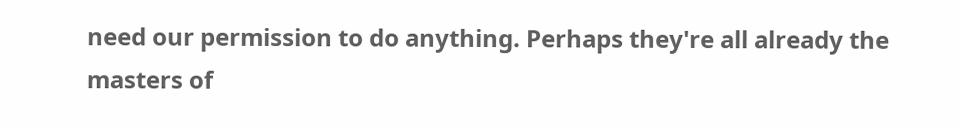need our permission to do anything. Perhaps they're all already the masters of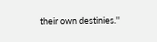their own destinies.''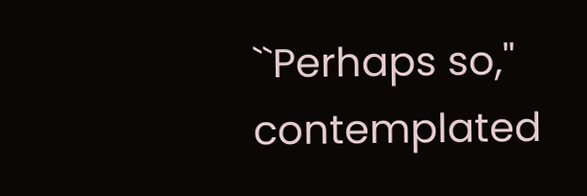``Perhaps so,'' contemplated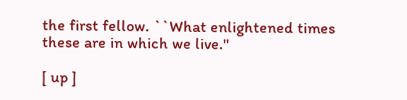the first fellow. ``What enlightened times these are in which we live.''

[ up ]